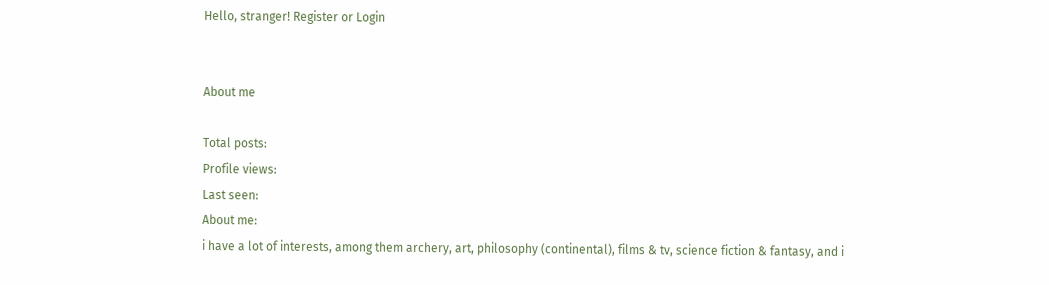Hello, stranger! Register or Login


About me

Total posts:
Profile views:
Last seen:
About me:
i have a lot of interests, among them archery, art, philosophy (continental), films & tv, science fiction & fantasy, and i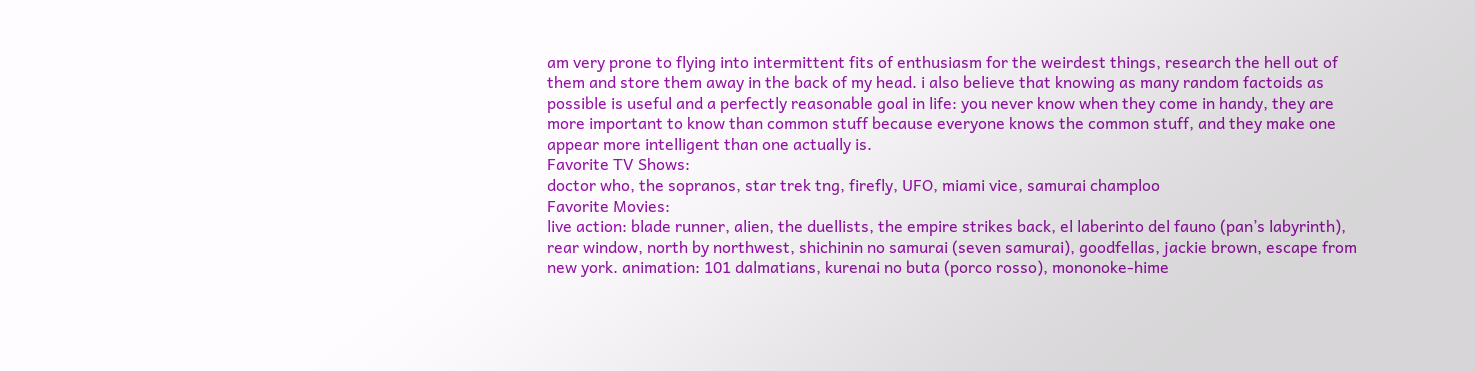am very prone to flying into intermittent fits of enthusiasm for the weirdest things, research the hell out of them and store them away in the back of my head. i also believe that knowing as many random factoids as possible is useful and a perfectly reasonable goal in life: you never know when they come in handy, they are more important to know than common stuff because everyone knows the common stuff, and they make one appear more intelligent than one actually is.
Favorite TV Shows:
doctor who, the sopranos, star trek tng, firefly, UFO, miami vice, samurai champloo
Favorite Movies:
live action: blade runner, alien, the duellists, the empire strikes back, el laberinto del fauno (pan’s labyrinth), rear window, north by northwest, shichinin no samurai (seven samurai), goodfellas, jackie brown, escape from new york. animation: 101 dalmatians, kurenai no buta (porco rosso), mononoke-hime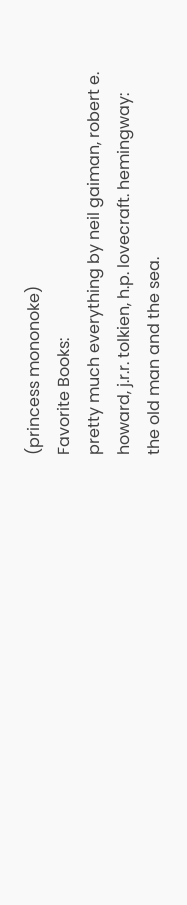(princess mononoke)
Favorite Books:
pretty much everything by neil gaiman, robert e. howard, j.r.r. tolkien, h.p. lovecraft. hemingway: the old man and the sea.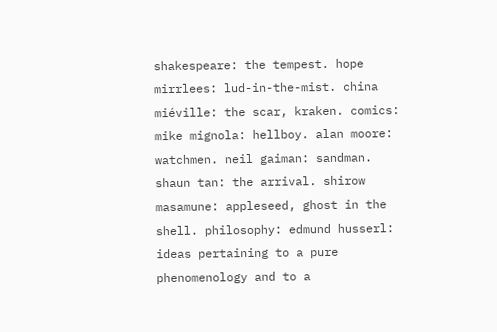shakespeare: the tempest. hope mirrlees: lud-in-the-mist. china miéville: the scar, kraken. comics: mike mignola: hellboy. alan moore: watchmen. neil gaiman: sandman. shaun tan: the arrival. shirow masamune: appleseed, ghost in the shell. philosophy: edmund husserl: ideas pertaining to a pure phenomenology and to a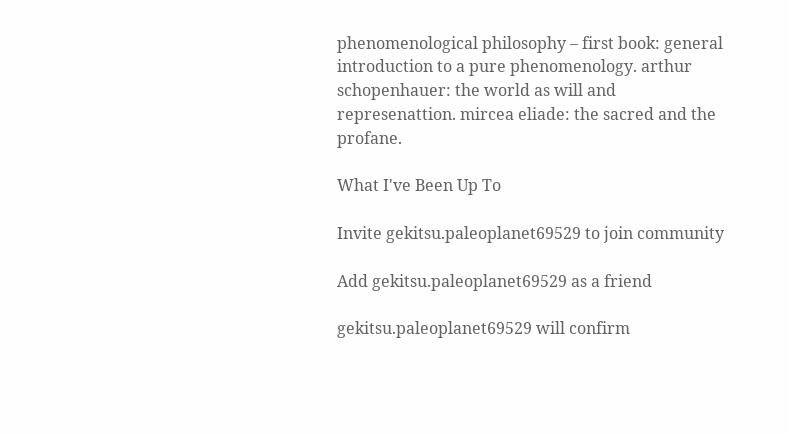phenomenological philosophy – first book: general introduction to a pure phenomenology. arthur schopenhauer: the world as will and represenattion. mircea eliade: the sacred and the profane.

What I've Been Up To

Invite gekitsu.paleoplanet69529 to join community

Add gekitsu.paleoplanet69529 as a friend

gekitsu.paleoplanet69529 will confirm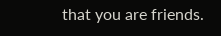that you are friends.